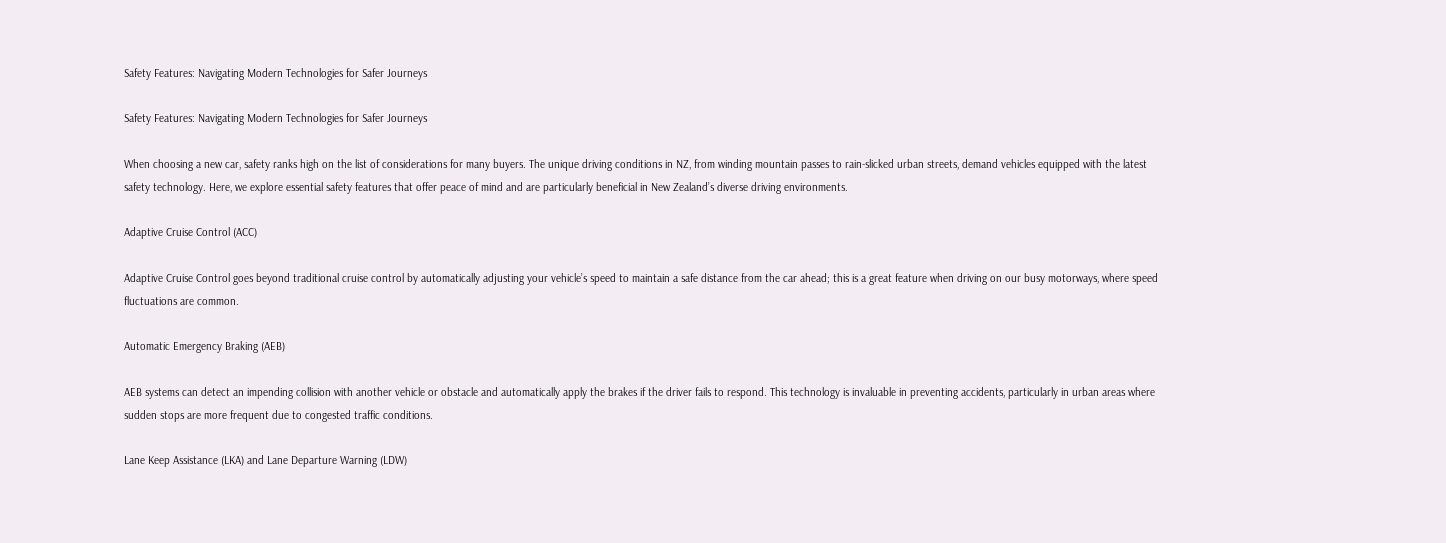Safety Features: Navigating Modern Technologies for Safer Journeys

Safety Features: Navigating Modern Technologies for Safer Journeys

When choosing a new car, safety ranks high on the list of considerations for many buyers. The unique driving conditions in NZ, from winding mountain passes to rain-slicked urban streets, demand vehicles equipped with the latest safety technology. Here, we explore essential safety features that offer peace of mind and are particularly beneficial in New Zealand’s diverse driving environments.

Adaptive Cruise Control (ACC)

Adaptive Cruise Control goes beyond traditional cruise control by automatically adjusting your vehicle’s speed to maintain a safe distance from the car ahead; this is a great feature when driving on our busy motorways, where speed fluctuations are common.

Automatic Emergency Braking (AEB)

AEB systems can detect an impending collision with another vehicle or obstacle and automatically apply the brakes if the driver fails to respond. This technology is invaluable in preventing accidents, particularly in urban areas where sudden stops are more frequent due to congested traffic conditions.

Lane Keep Assistance (LKA) and Lane Departure Warning (LDW)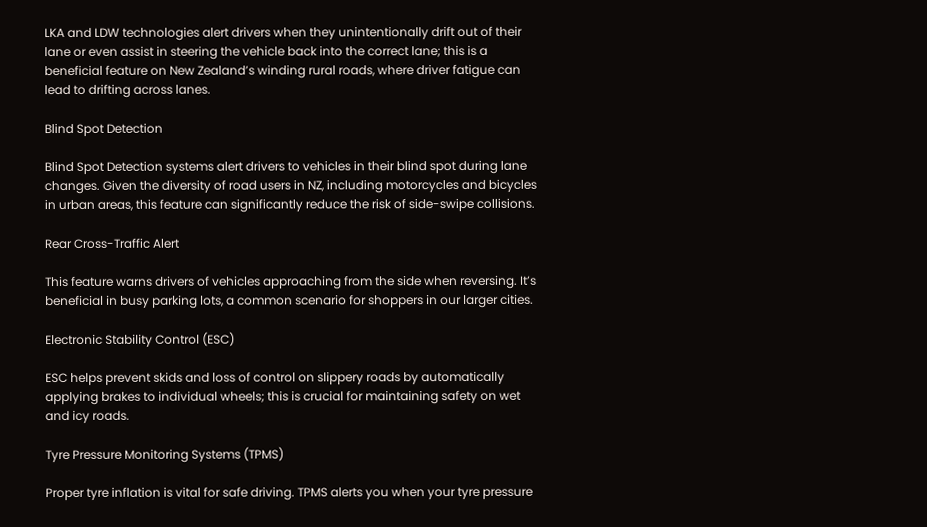LKA and LDW technologies alert drivers when they unintentionally drift out of their lane or even assist in steering the vehicle back into the correct lane; this is a beneficial feature on New Zealand’s winding rural roads, where driver fatigue can lead to drifting across lanes.

Blind Spot Detection

Blind Spot Detection systems alert drivers to vehicles in their blind spot during lane changes. Given the diversity of road users in NZ, including motorcycles and bicycles in urban areas, this feature can significantly reduce the risk of side-swipe collisions.

Rear Cross-Traffic Alert

This feature warns drivers of vehicles approaching from the side when reversing. It’s beneficial in busy parking lots, a common scenario for shoppers in our larger cities.

Electronic Stability Control (ESC)

ESC helps prevent skids and loss of control on slippery roads by automatically applying brakes to individual wheels; this is crucial for maintaining safety on wet and icy roads.

Tyre Pressure Monitoring Systems (TPMS)

Proper tyre inflation is vital for safe driving. TPMS alerts you when your tyre pressure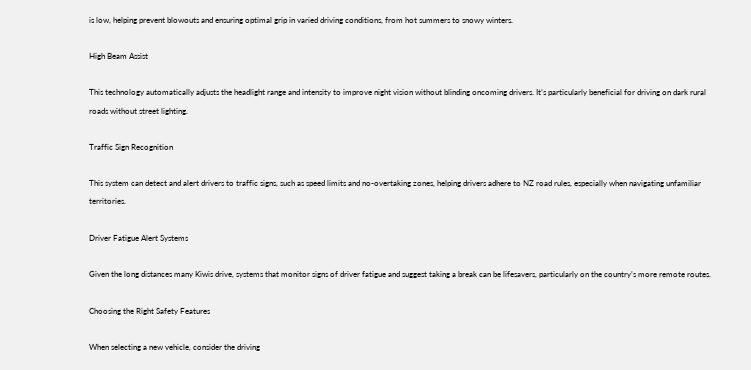is low, helping prevent blowouts and ensuring optimal grip in varied driving conditions, from hot summers to snowy winters.

High Beam Assist

This technology automatically adjusts the headlight range and intensity to improve night vision without blinding oncoming drivers. It’s particularly beneficial for driving on dark rural roads without street lighting.

Traffic Sign Recognition

This system can detect and alert drivers to traffic signs, such as speed limits and no-overtaking zones, helping drivers adhere to NZ road rules, especially when navigating unfamiliar territories.

Driver Fatigue Alert Systems

Given the long distances many Kiwis drive, systems that monitor signs of driver fatigue and suggest taking a break can be lifesavers, particularly on the country’s more remote routes.

Choosing the Right Safety Features

When selecting a new vehicle, consider the driving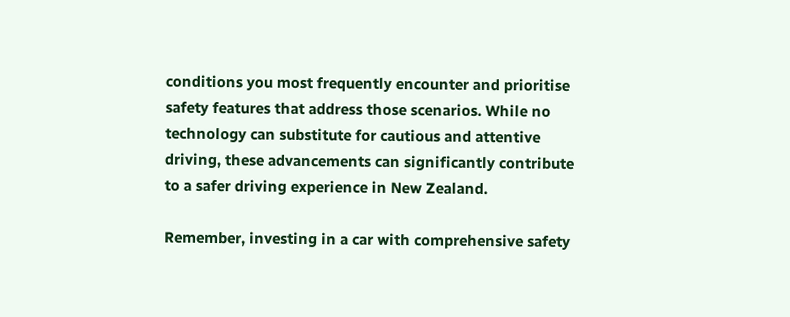conditions you most frequently encounter and prioritise safety features that address those scenarios. While no technology can substitute for cautious and attentive driving, these advancements can significantly contribute to a safer driving experience in New Zealand.

Remember, investing in a car with comprehensive safety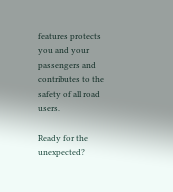features protects you and your passengers and contributes to the safety of all road users.

Ready for the unexpected?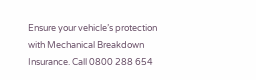Ensure your vehicle’s protection with Mechanical Breakdown Insurance. Call 0800 288 654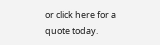or click here for a quote today.